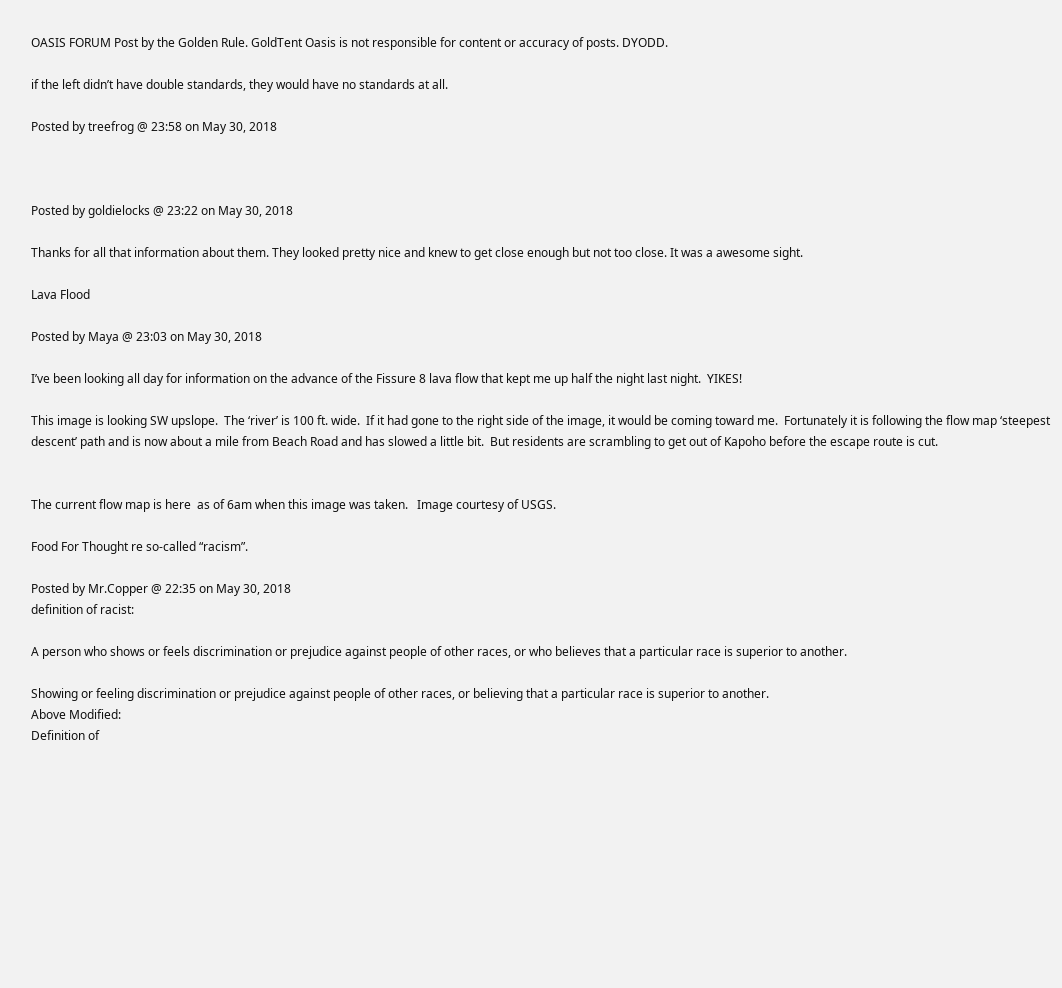OASIS FORUM Post by the Golden Rule. GoldTent Oasis is not responsible for content or accuracy of posts. DYODD.

if the left didn’t have double standards, they would have no standards at all.

Posted by treefrog @ 23:58 on May 30, 2018



Posted by goldielocks @ 23:22 on May 30, 2018

Thanks for all that information about them. They looked pretty nice and knew to get close enough but not too close. It was a awesome sight.

Lava Flood

Posted by Maya @ 23:03 on May 30, 2018

I’ve been looking all day for information on the advance of the Fissure 8 lava flow that kept me up half the night last night.  YIKES!

This image is looking SW upslope.  The ‘river’ is 100 ft. wide.  If it had gone to the right side of the image, it would be coming toward me.  Fortunately it is following the flow map ‘steepest descent’ path and is now about a mile from Beach Road and has slowed a little bit.  But residents are scrambling to get out of Kapoho before the escape route is cut.


The current flow map is here  as of 6am when this image was taken.   Image courtesy of USGS.

Food For Thought re so-called “racism”.

Posted by Mr.Copper @ 22:35 on May 30, 2018
definition of racist:

A person who shows or feels discrimination or prejudice against people of other races, or who believes that a particular race is superior to another.

Showing or feeling discrimination or prejudice against people of other races, or believing that a particular race is superior to another.
Above Modified:
Definition of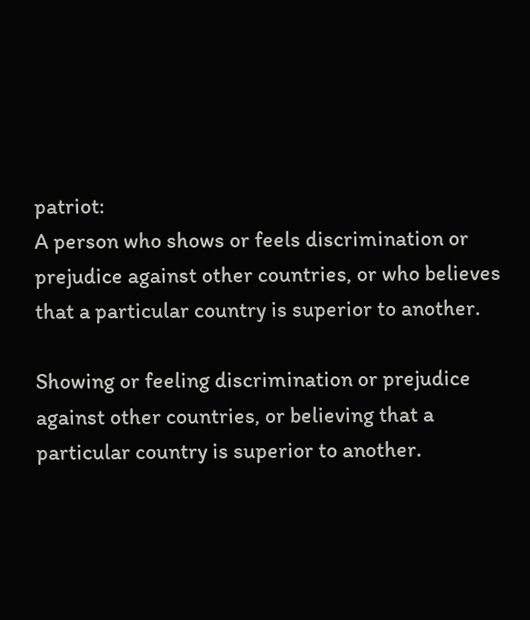patriot:
A person who shows or feels discrimination or prejudice against other countries, or who believes that a particular country is superior to another.

Showing or feeling discrimination or prejudice against other countries, or believing that a particular country is superior to another.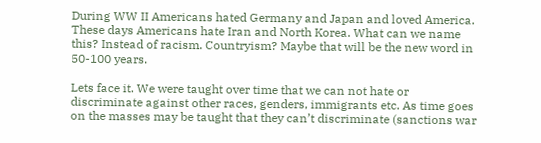During WW II Americans hated Germany and Japan and loved America. These days Americans hate Iran and North Korea. What can we name this? Instead of racism. Countryism? Maybe that will be the new word in 50-100 years.

Lets face it. We were taught over time that we can not hate or discriminate against other races, genders, immigrants etc. As time goes on the masses may be taught that they can’t discriminate (sanctions war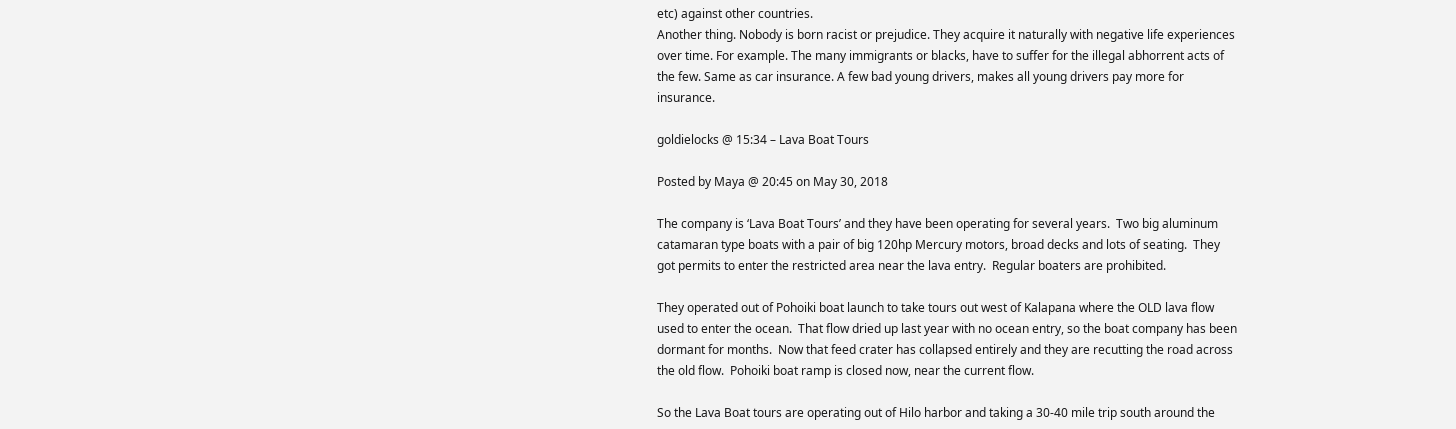etc) against other countries.
Another thing. Nobody is born racist or prejudice. They acquire it naturally with negative life experiences over time. For example. The many immigrants or blacks, have to suffer for the illegal abhorrent acts of the few. Same as car insurance. A few bad young drivers, makes all young drivers pay more for insurance.

goldielocks @ 15:34 – Lava Boat Tours

Posted by Maya @ 20:45 on May 30, 2018

The company is ‘Lava Boat Tours’ and they have been operating for several years.  Two big aluminum catamaran type boats with a pair of big 120hp Mercury motors, broad decks and lots of seating.  They got permits to enter the restricted area near the lava entry.  Regular boaters are prohibited.

They operated out of Pohoiki boat launch to take tours out west of Kalapana where the OLD lava flow used to enter the ocean.  That flow dried up last year with no ocean entry, so the boat company has been dormant for months.  Now that feed crater has collapsed entirely and they are recutting the road across the old flow.  Pohoiki boat ramp is closed now, near the current flow.

So the Lava Boat tours are operating out of Hilo harbor and taking a 30-40 mile trip south around the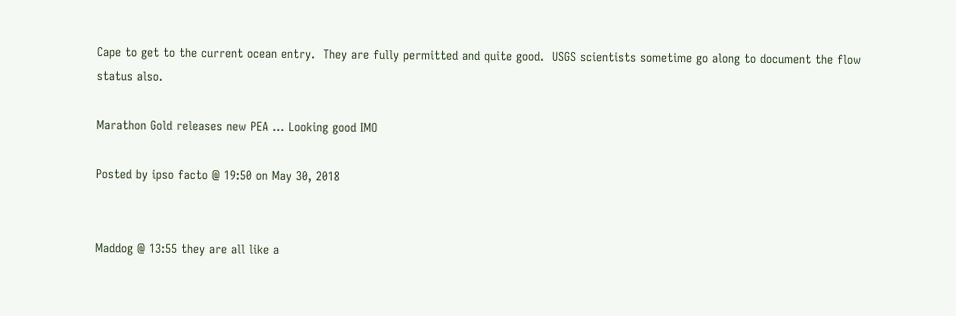Cape to get to the current ocean entry.  They are fully permitted and quite good.  USGS scientists sometime go along to document the flow status also.

Marathon Gold releases new PEA … Looking good IMO

Posted by ipso facto @ 19:50 on May 30, 2018


Maddog @ 13:55 they are all like a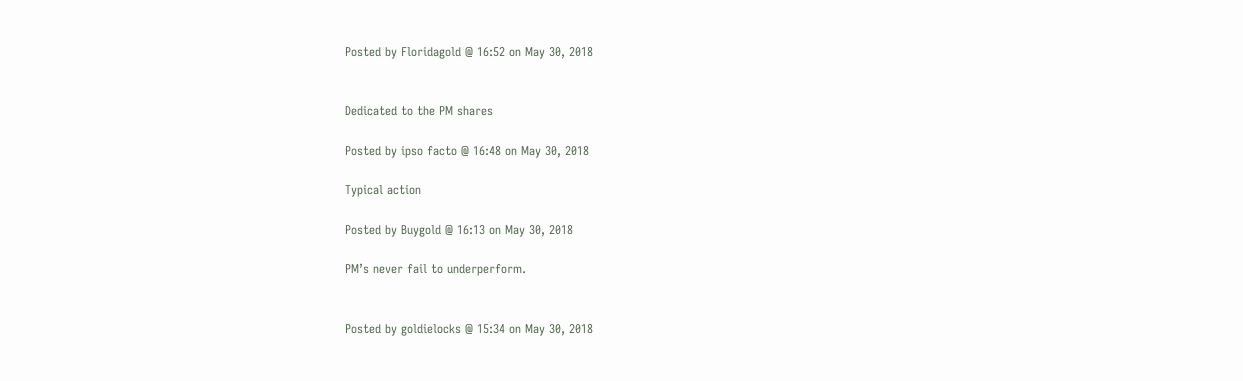Posted by Floridagold @ 16:52 on May 30, 2018


Dedicated to the PM shares

Posted by ipso facto @ 16:48 on May 30, 2018

Typical action

Posted by Buygold @ 16:13 on May 30, 2018

PM’s never fail to underperform.


Posted by goldielocks @ 15:34 on May 30, 2018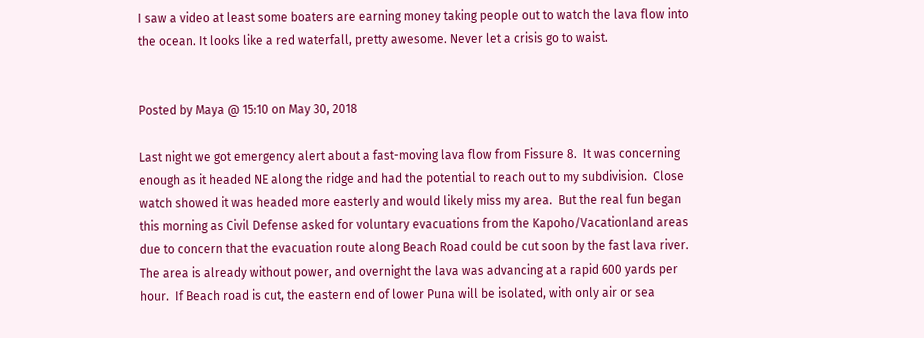I saw a video at least some boaters are earning money taking people out to watch the lava flow into the ocean. It looks like a red waterfall, pretty awesome. Never let a crisis go to waist.


Posted by Maya @ 15:10 on May 30, 2018

Last night we got emergency alert about a fast-moving lava flow from Fissure 8.  It was concerning enough as it headed NE along the ridge and had the potential to reach out to my subdivision.  Close watch showed it was headed more easterly and would likely miss my area.  But the real fun began this morning as Civil Defense asked for voluntary evacuations from the Kapoho/Vacationland areas due to concern that the evacuation route along Beach Road could be cut soon by the fast lava river.   The area is already without power, and overnight the lava was advancing at a rapid 600 yards per hour.  If Beach road is cut, the eastern end of lower Puna will be isolated, with only air or sea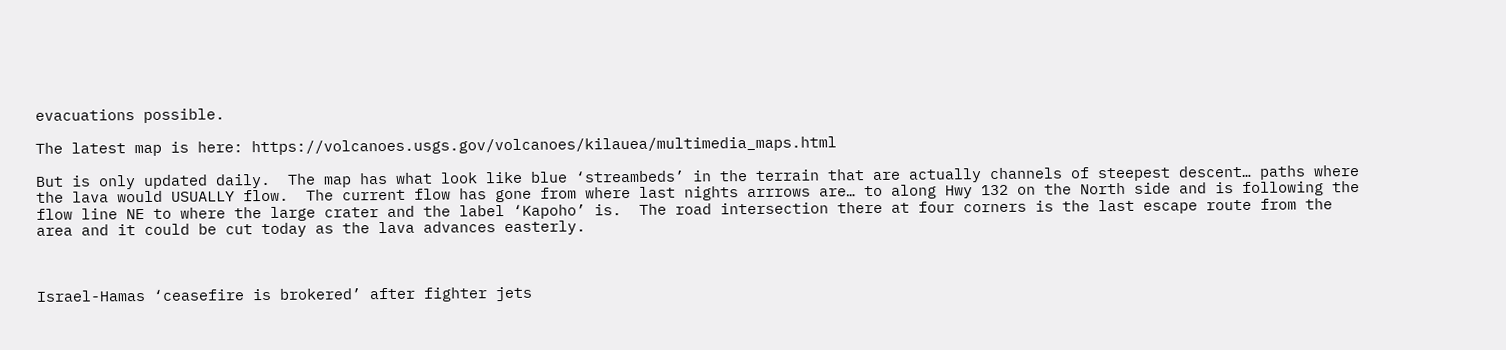evacuations possible.

The latest map is here: https://volcanoes.usgs.gov/volcanoes/kilauea/multimedia_maps.html

But is only updated daily.  The map has what look like blue ‘streambeds’ in the terrain that are actually channels of steepest descent… paths where the lava would USUALLY flow.  The current flow has gone from where last nights arrrows are… to along Hwy 132 on the North side and is following the flow line NE to where the large crater and the label ‘Kapoho’ is.  The road intersection there at four corners is the last escape route from the area and it could be cut today as the lava advances easterly.



Israel-Hamas ‘ceasefire is brokered’ after fighter jets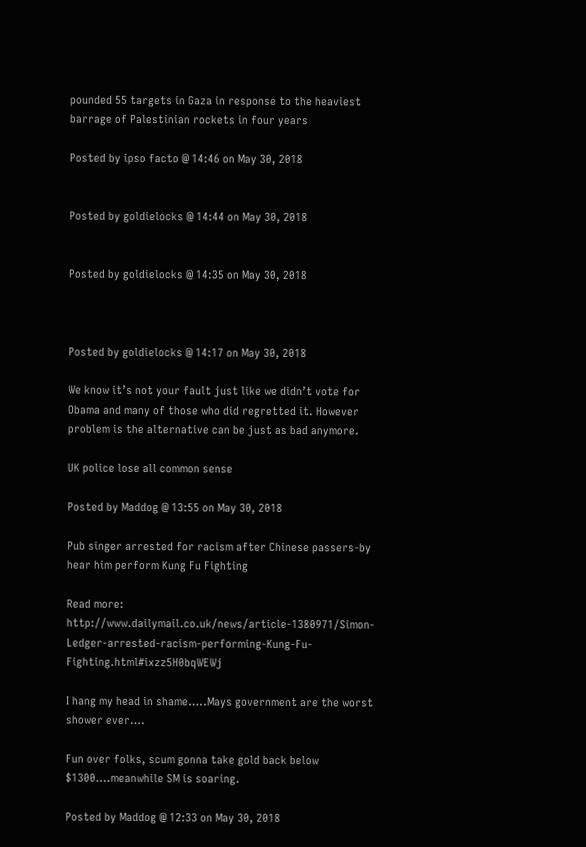pounded 55 targets in Gaza in response to the heaviest barrage of Palestinian rockets in four years

Posted by ipso facto @ 14:46 on May 30, 2018


Posted by goldielocks @ 14:44 on May 30, 2018


Posted by goldielocks @ 14:35 on May 30, 2018



Posted by goldielocks @ 14:17 on May 30, 2018

We know it’s not your fault just like we didn’t vote for Obama and many of those who did regretted it. However problem is the alternative can be just as bad anymore.

UK police lose all common sense

Posted by Maddog @ 13:55 on May 30, 2018

Pub singer arrested for racism after Chinese passers-by hear him perform Kung Fu Fighting

Read more: http://www.dailymail.co.uk/news/article-1380971/Simon-Ledger-arrested-racism-performing-Kung-Fu-Fighting.html#ixzz5H0bqWEWj

I hang my head in shame…..Mays government are the worst shower ever….

Fun over folks, scum gonna take gold back below $1300….meanwhile SM is soaring.

Posted by Maddog @ 12:33 on May 30, 2018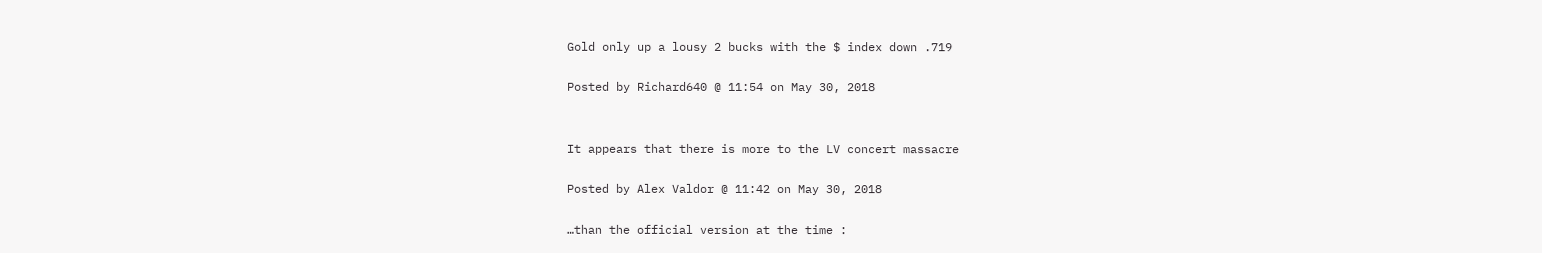Gold only up a lousy 2 bucks with the $ index down .719

Posted by Richard640 @ 11:54 on May 30, 2018


It appears that there is more to the LV concert massacre

Posted by Alex Valdor @ 11:42 on May 30, 2018

…than the official version at the time :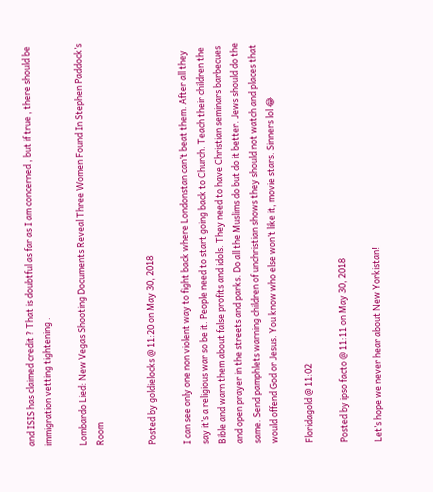and ISIS has claimed credit ? That is doubtful as far as I am concerned , but if true , there should be immigration vetting tightening .

Lombardo Lied: New Vegas Shooting Documents Reveal Three Women Found In Stephen Paddock’s Room


Posted by goldielocks @ 11:20 on May 30, 2018

I can see only one non violent way to fight back where Londonstan can’t beat them. After all they say it’s a religious war so be it. People need to start going back to Church. Teach their children the Bible and warn them about false profits and idols. They need to have Christian seminars barbecues and open prayer in the streets and parks. Do all the Muslims do but do it better. Jews should do the same. Send pamphlets warning children of unchristian shows they should not watch and places that would offend God or Jesus. You know who else won’t like it, movie stars. Sinners lol 😂

Floridagold @ 11:02

Posted by ipso facto @ 11:11 on May 30, 2018

Let’s hope we never hear about New Yorkistan!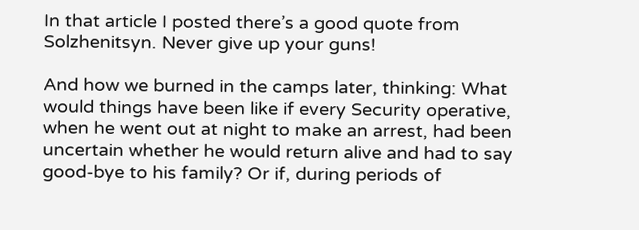In that article I posted there’s a good quote from Solzhenitsyn. Never give up your guns!

And how we burned in the camps later, thinking: What would things have been like if every Security operative, when he went out at night to make an arrest, had been uncertain whether he would return alive and had to say good-bye to his family? Or if, during periods of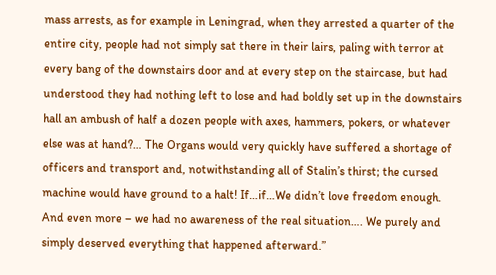mass arrests, as for example in Leningrad, when they arrested a quarter of the entire city, people had not simply sat there in their lairs, paling with terror at every bang of the downstairs door and at every step on the staircase, but had understood they had nothing left to lose and had boldly set up in the downstairs hall an ambush of half a dozen people with axes, hammers, pokers, or whatever else was at hand?… The Organs would very quickly have suffered a shortage of officers and transport and, notwithstanding all of Stalin’s thirst; the cursed machine would have ground to a halt! If…if…We didn’t love freedom enough. And even more – we had no awareness of the real situation…. We purely and simply deserved everything that happened afterward.”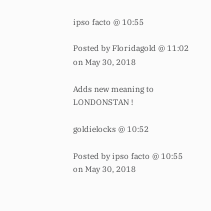ipso facto @ 10:55

Posted by Floridagold @ 11:02 on May 30, 2018

Adds new meaning to  LONDONSTAN !

goldielocks @ 10:52

Posted by ipso facto @ 10:55 on May 30, 2018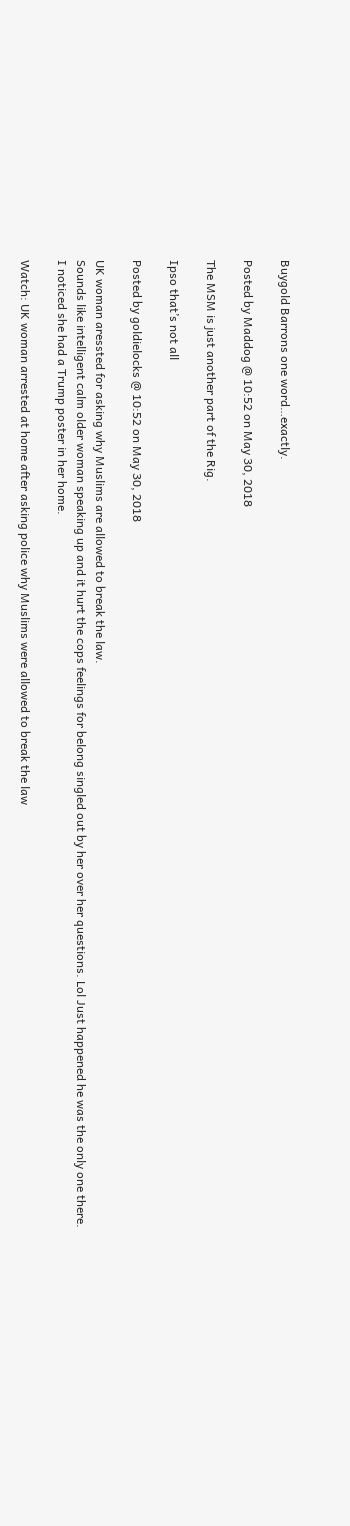Buygold Barrons one word…exactly.

Posted by Maddog @ 10:52 on May 30, 2018

The MSM is just another part of the Rig.

Ipso that’s not all

Posted by goldielocks @ 10:52 on May 30, 2018

UK woman aressted for asking why Muslims are allowed to break the law.
Sounds like intelligent calm older woman speaking up and it hurt the cops feelings for belong singled out by her over her questions. Lol Just happened he was the only one there.
I noticed she had a Trump poster in her home.

Watch: UK woman arrested at home after asking police why Muslims were allowed to break the law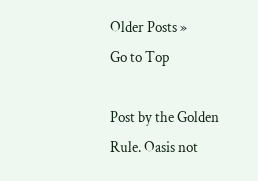Older Posts »
Go to Top

Post by the Golden Rule. Oasis not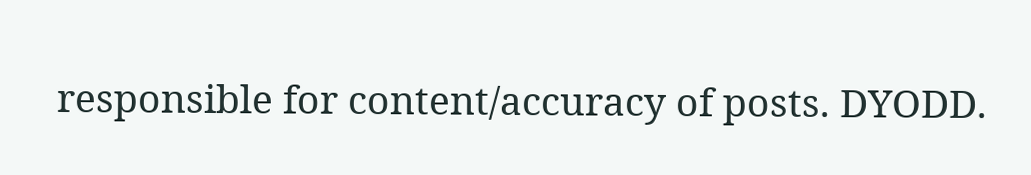responsible for content/accuracy of posts. DYODD.